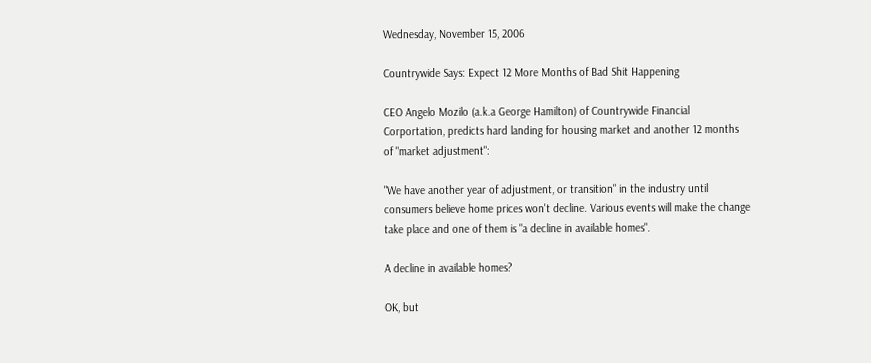Wednesday, November 15, 2006

Countrywide Says: Expect 12 More Months of Bad Shit Happening

CEO Angelo Mozilo (a.k.a George Hamilton) of Countrywide Financial Corportation, predicts hard landing for housing market and another 12 months of "market adjustment":

"We have another year of adjustment, or transition" in the industry until consumers believe home prices won't decline. Various events will make the change take place and one of them is "a decline in available homes".

A decline in available homes?

OK, but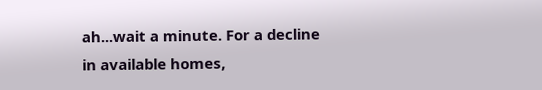ah...wait a minute. For a decline in available homes,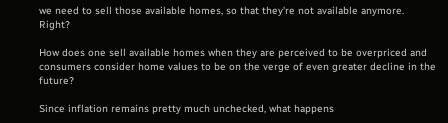we need to sell those available homes, so that they're not available anymore. Right?

How does one sell available homes when they are perceived to be overpriced and consumers consider home values to be on the verge of even greater decline in the future?

Since inflation remains pretty much unchecked, what happens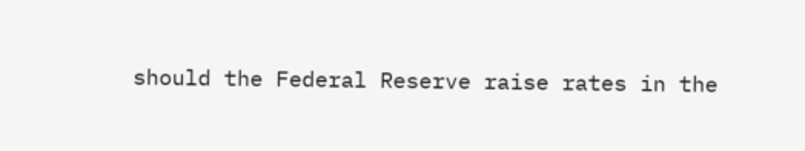should the Federal Reserve raise rates in the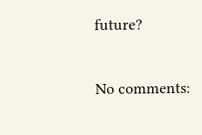future?

No comments: